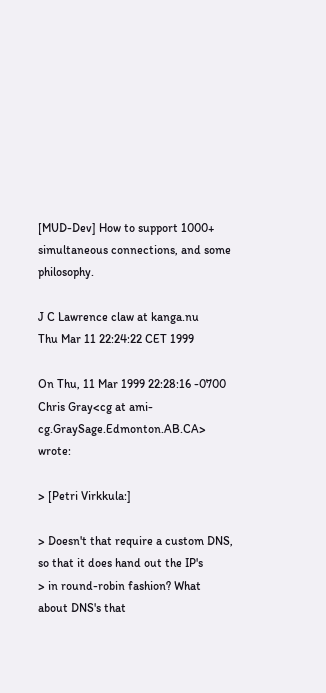[MUD-Dev] How to support 1000+ simultaneous connections, and some philosophy.

J C Lawrence claw at kanga.nu
Thu Mar 11 22:24:22 CET 1999

On Thu, 11 Mar 1999 22:28:16 -0700
Chris Gray<cg at ami-cg.GraySage.Edmonton.AB.CA> wrote:

> [Petri Virkkula:]

> Doesn't that require a custom DNS, so that it does hand out the IP's
> in round-robin fashion? What about DNS's that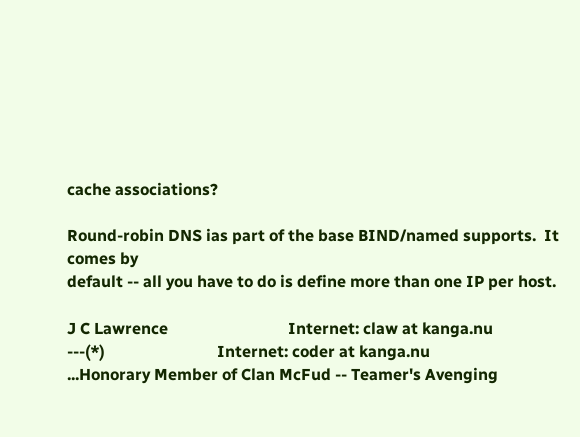cache associations?

Round-robin DNS ias part of the base BIND/named supports.  It comes by
default -- all you have to do is define more than one IP per host.

J C Lawrence                              Internet: claw at kanga.nu
---(*)                            Internet: coder at kanga.nu
...Honorary Member of Clan McFud -- Teamer's Avenging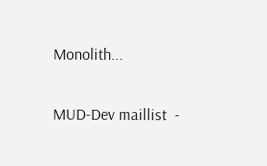Monolith...

MUD-Dev maillist  -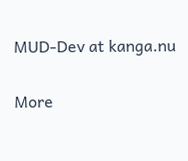MUD-Dev at kanga.nu

More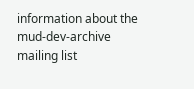information about the mud-dev-archive mailing list